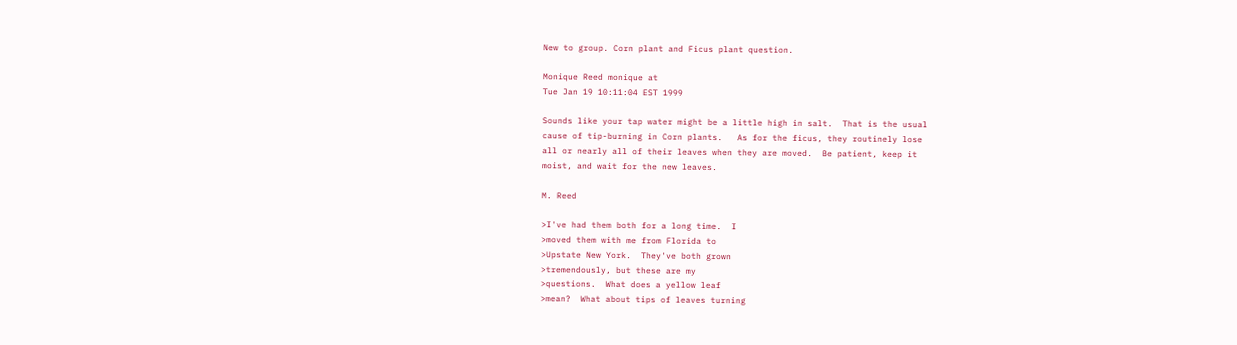New to group. Corn plant and Ficus plant question.

Monique Reed monique at
Tue Jan 19 10:11:04 EST 1999

Sounds like your tap water might be a little high in salt.  That is the usual
cause of tip-burning in Corn plants.   As for the ficus, they routinely lose
all or nearly all of their leaves when they are moved.  Be patient, keep it
moist, and wait for the new leaves.

M. Reed

>I've had them both for a long time.  I
>moved them with me from Florida to
>Upstate New York.  They've both grown
>tremendously, but these are my
>questions.  What does a yellow leaf
>mean?  What about tips of leaves turning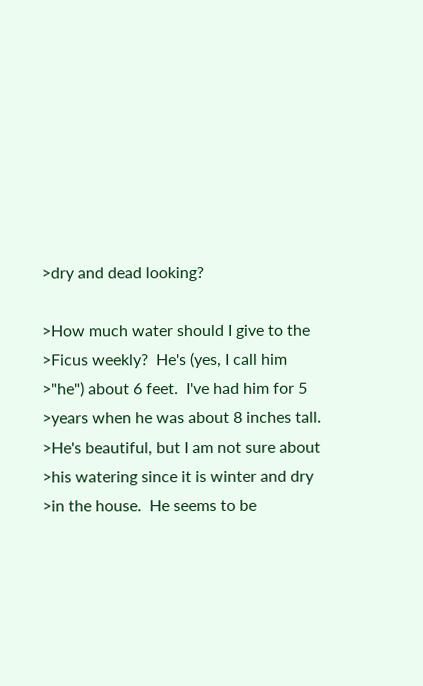>dry and dead looking?

>How much water should I give to the
>Ficus weekly?  He's (yes, I call him
>"he") about 6 feet.  I've had him for 5
>years when he was about 8 inches tall.
>He's beautiful, but I am not sure about
>his watering since it is winter and dry
>in the house.  He seems to be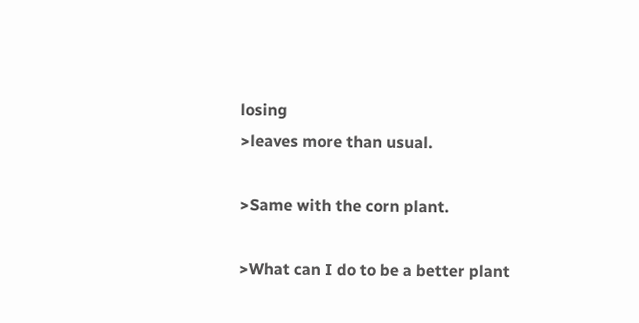losing
>leaves more than usual.

>Same with the corn plant.

>What can I do to be a better plant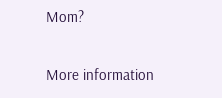Mom?


More information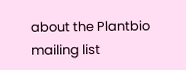about the Plantbio mailing list